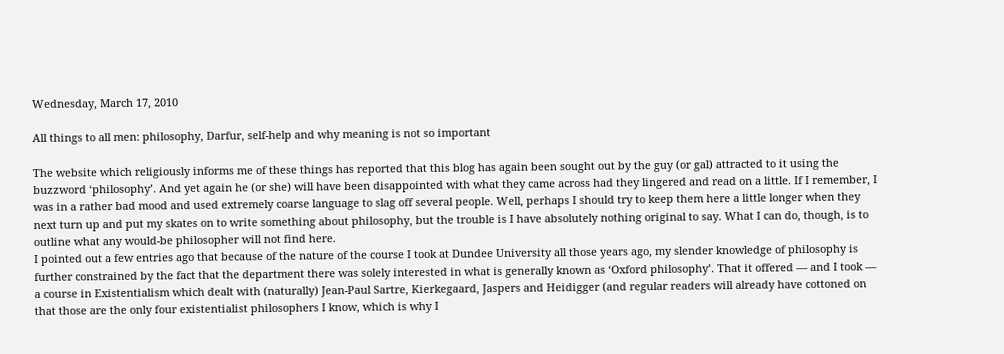Wednesday, March 17, 2010

All things to all men: philosophy, Darfur, self-help and why meaning is not so important

The website which religiously informs me of these things has reported that this blog has again been sought out by the guy (or gal) attracted to it using the buzzword ‘philosophy’. And yet again he (or she) will have been disappointed with what they came across had they lingered and read on a little. If I remember, I was in a rather bad mood and used extremely coarse language to slag off several people. Well, perhaps I should try to keep them here a little longer when they next turn up and put my skates on to write something about philosophy, but the trouble is I have absolutely nothing original to say. What I can do, though, is to outline what any would-be philosopher will not find here.
I pointed out a few entries ago that because of the nature of the course I took at Dundee University all those years ago, my slender knowledge of philosophy is further constrained by the fact that the department there was solely interested in what is generally known as ‘Oxford philosophy’. That it offered — and I took — a course in Existentialism which dealt with (naturally) Jean-Paul Sartre, Kierkegaard, Jaspers and Heidigger (and regular readers will already have cottoned on that those are the only four existentialist philosophers I know, which is why I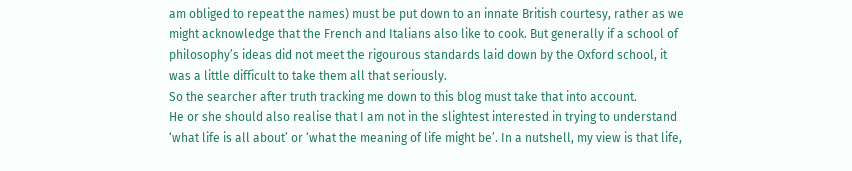am obliged to repeat the names) must be put down to an innate British courtesy, rather as we might acknowledge that the French and Italians also like to cook. But generally if a school of philosophy’s ideas did not meet the rigourous standards laid down by the Oxford school, it was a little difficult to take them all that seriously.
So the searcher after truth tracking me down to this blog must take that into account.
He or she should also realise that I am not in the slightest interested in trying to understand ‘what life is all about’ or ‘what the meaning of life might be’. In a nutshell, my view is that life,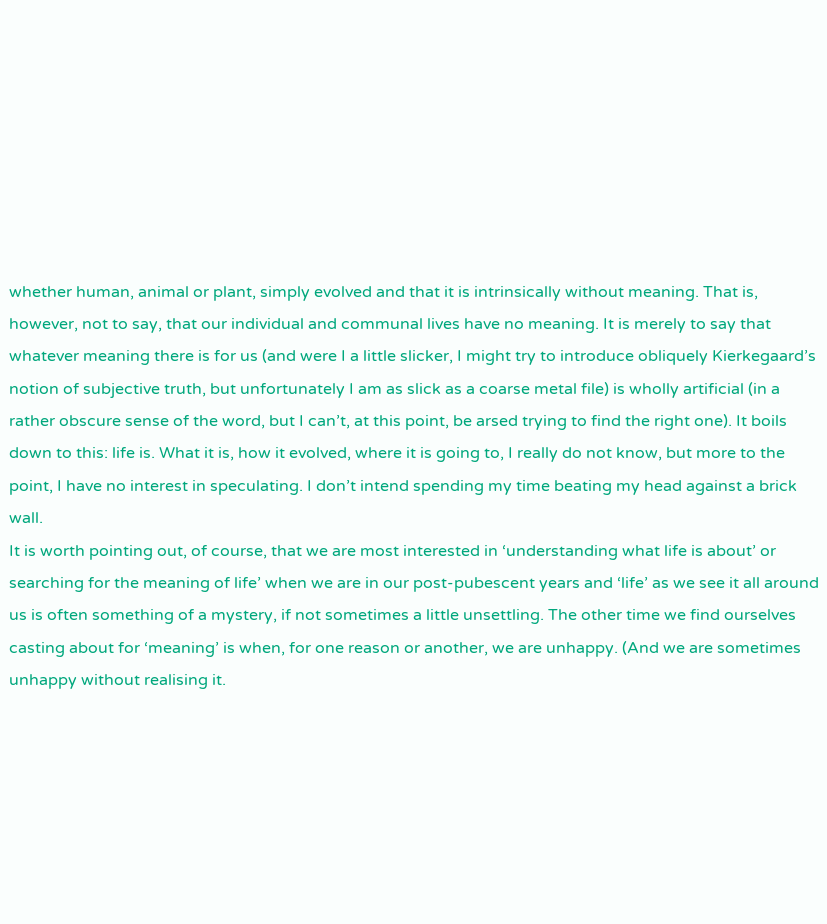whether human, animal or plant, simply evolved and that it is intrinsically without meaning. That is, however, not to say, that our individual and communal lives have no meaning. It is merely to say that whatever meaning there is for us (and were I a little slicker, I might try to introduce obliquely Kierkegaard’s notion of subjective truth, but unfortunately I am as slick as a coarse metal file) is wholly artificial (in a rather obscure sense of the word, but I can’t, at this point, be arsed trying to find the right one). It boils down to this: life is. What it is, how it evolved, where it is going to, I really do not know, but more to the point, I have no interest in speculating. I don’t intend spending my time beating my head against a brick wall.
It is worth pointing out, of course, that we are most interested in ‘understanding what life is about’ or searching for the meaning of life’ when we are in our post-pubescent years and ‘life’ as we see it all around us is often something of a mystery, if not sometimes a little unsettling. The other time we find ourselves casting about for ‘meaning’ is when, for one reason or another, we are unhappy. (And we are sometimes unhappy without realising it.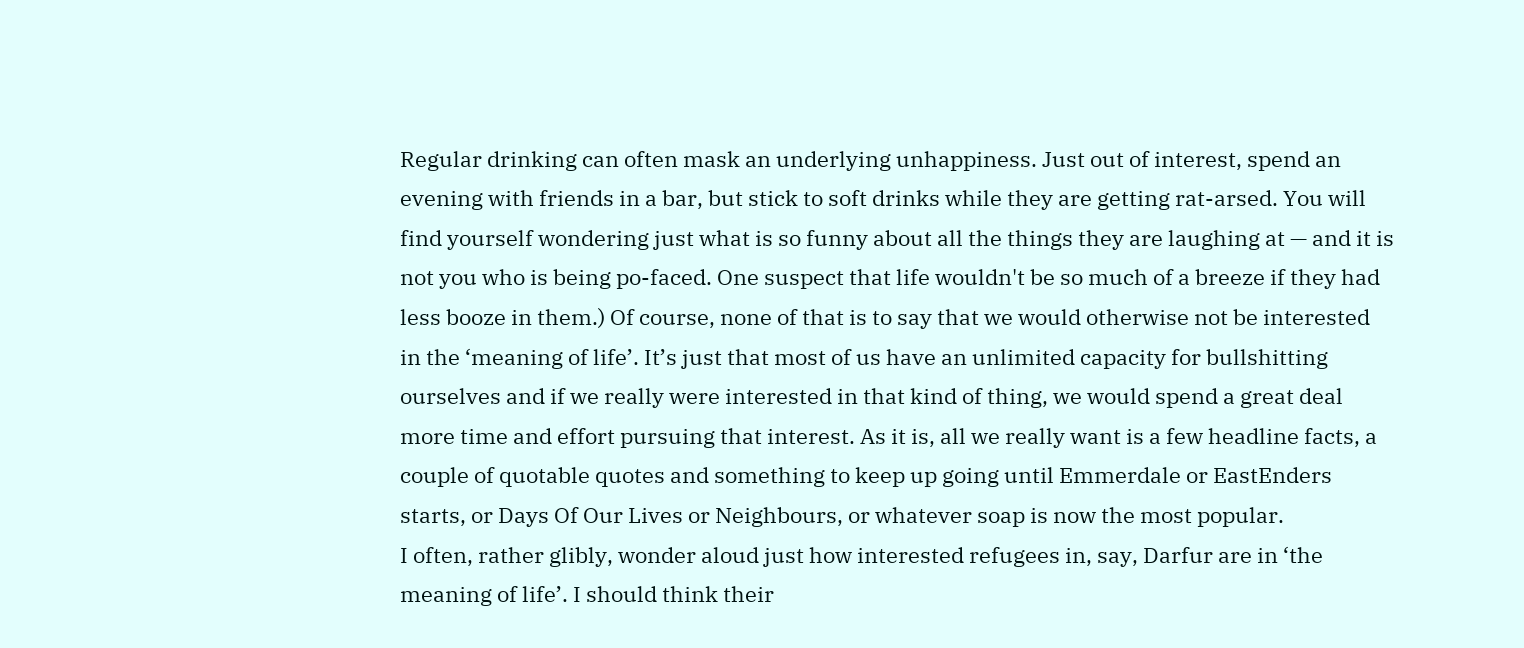Regular drinking can often mask an underlying unhappiness. Just out of interest, spend an evening with friends in a bar, but stick to soft drinks while they are getting rat-arsed. You will find yourself wondering just what is so funny about all the things they are laughing at — and it is not you who is being po-faced. One suspect that life wouldn't be so much of a breeze if they had less booze in them.) Of course, none of that is to say that we would otherwise not be interested in the ‘meaning of life’. It’s just that most of us have an unlimited capacity for bullshitting ourselves and if we really were interested in that kind of thing, we would spend a great deal more time and effort pursuing that interest. As it is, all we really want is a few headline facts, a couple of quotable quotes and something to keep up going until Emmerdale or EastEnders starts, or Days Of Our Lives or Neighbours, or whatever soap is now the most popular.
I often, rather glibly, wonder aloud just how interested refugees in, say, Darfur are in ‘the meaning of life’. I should think their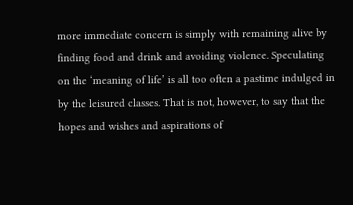more immediate concern is simply with remaining alive by finding food and drink and avoiding violence. Speculating on the ‘meaning of life’ is all too often a pastime indulged in by the leisured classes. That is not, however, to say that the hopes and wishes and aspirations of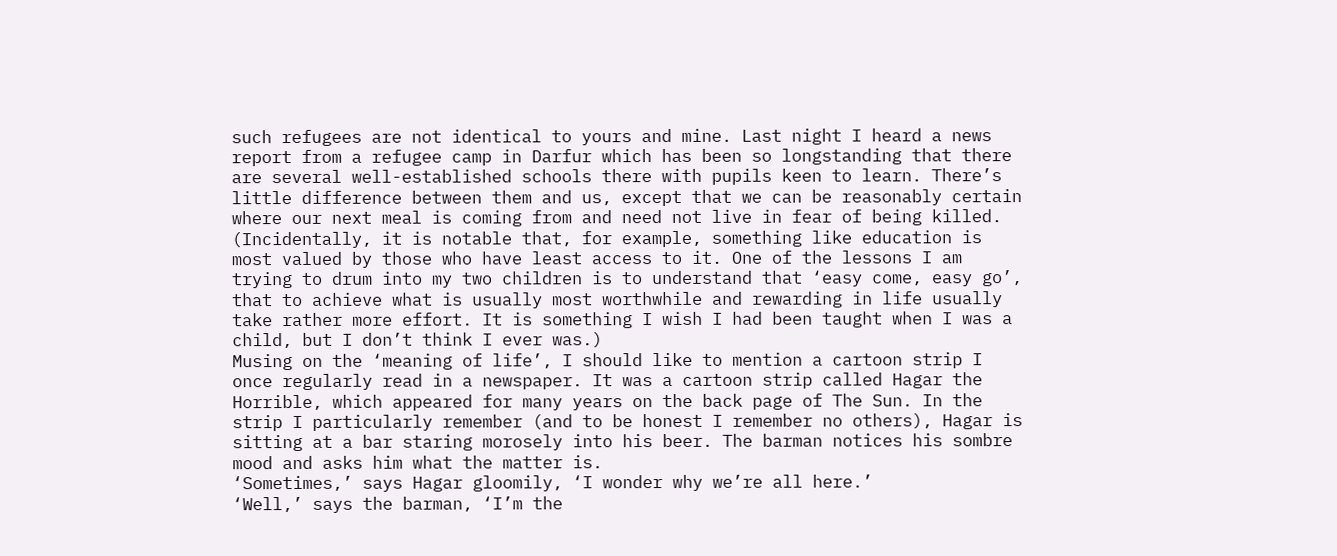such refugees are not identical to yours and mine. Last night I heard a news report from a refugee camp in Darfur which has been so longstanding that there are several well-established schools there with pupils keen to learn. There’s little difference between them and us, except that we can be reasonably certain where our next meal is coming from and need not live in fear of being killed. (Incidentally, it is notable that, for example, something like education is most valued by those who have least access to it. One of the lessons I am trying to drum into my two children is to understand that ‘easy come, easy go’, that to achieve what is usually most worthwhile and rewarding in life usually take rather more effort. It is something I wish I had been taught when I was a child, but I don’t think I ever was.)
Musing on the ‘meaning of life’, I should like to mention a cartoon strip I once regularly read in a newspaper. It was a cartoon strip called Hagar the Horrible, which appeared for many years on the back page of The Sun. In the strip I particularly remember (and to be honest I remember no others), Hagar is sitting at a bar staring morosely into his beer. The barman notices his sombre mood and asks him what the matter is.
‘Sometimes,’ says Hagar gloomily, ‘I wonder why we’re all here.’
‘Well,’ says the barman, ‘I’m the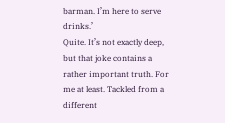barman. I’m here to serve drinks.’
Quite. It’s not exactly deep, but that joke contains a rather important truth. For me at least. Tackled from a different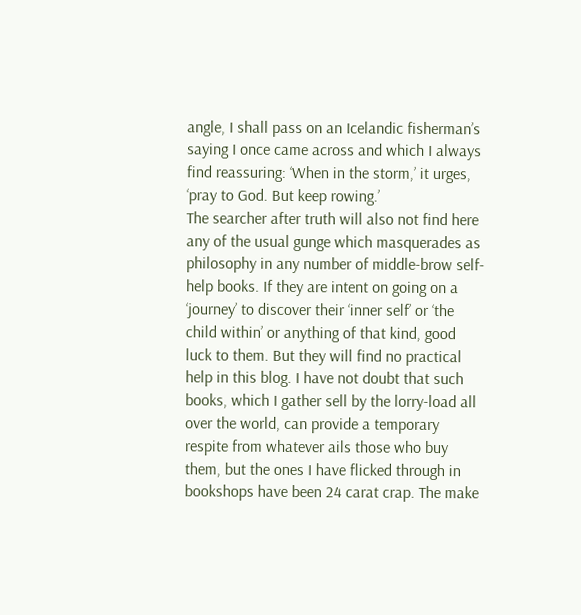angle, I shall pass on an Icelandic fisherman’s saying I once came across and which I always find reassuring: ‘When in the storm,’ it urges, ‘pray to God. But keep rowing.’
The searcher after truth will also not find here any of the usual gunge which masquerades as philosophy in any number of middle-brow self-help books. If they are intent on going on a ‘journey’ to discover their ‘inner self’ or ‘the child within’ or anything of that kind, good luck to them. But they will find no practical help in this blog. I have not doubt that such books, which I gather sell by the lorry-load all over the world, can provide a temporary respite from whatever ails those who buy them, but the ones I have flicked through in bookshops have been 24 carat crap. The make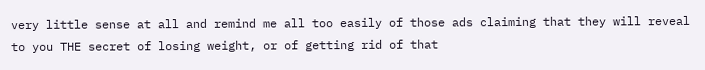very little sense at all and remind me all too easily of those ads claiming that they will reveal to you THE secret of losing weight, or of getting rid of that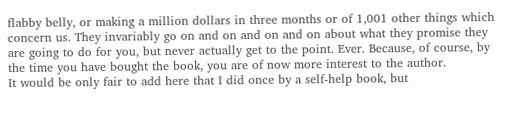flabby belly, or making a million dollars in three months or of 1,001 other things which concern us. They invariably go on and on and on and on about what they promise they are going to do for you, but never actually get to the point. Ever. Because, of course, by the time you have bought the book, you are of now more interest to the author.
It would be only fair to add here that I did once by a self-help book, but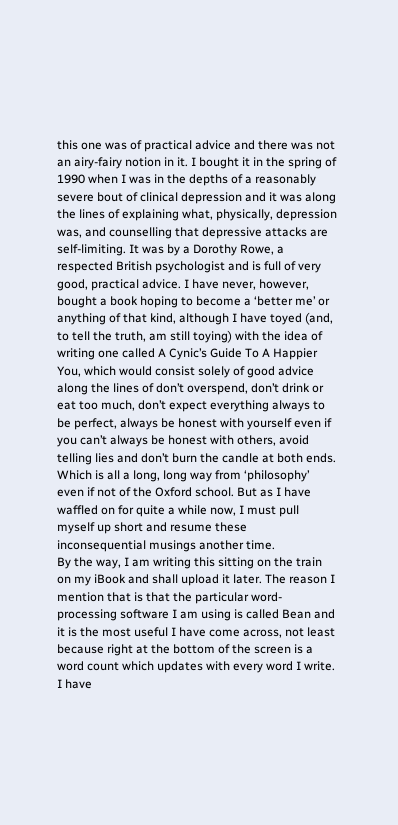this one was of practical advice and there was not an airy-fairy notion in it. I bought it in the spring of 1990 when I was in the depths of a reasonably severe bout of clinical depression and it was along the lines of explaining what, physically, depression was, and counselling that depressive attacks are self-limiting. It was by a Dorothy Rowe, a respected British psychologist and is full of very good, practical advice. I have never, however, bought a book hoping to become a ‘better me’ or anything of that kind, although I have toyed (and, to tell the truth, am still toying) with the idea of writing one called A Cynic’s Guide To A Happier You, which would consist solely of good advice along the lines of don’t overspend, don’t drink or eat too much, don’t expect everything always to be perfect, always be honest with yourself even if you can’t always be honest with others, avoid telling lies and don’t burn the candle at both ends.
Which is all a long, long way from ‘philosophy’ even if not of the Oxford school. But as I have waffled on for quite a while now, I must pull myself up short and resume these inconsequential musings another time.
By the way, I am writing this sitting on the train on my iBook and shall upload it later. The reason I mention that is that the particular word-processing software I am using is called Bean and it is the most useful I have come across, not least because right at the bottom of the screen is a word count which updates with every word I write. I have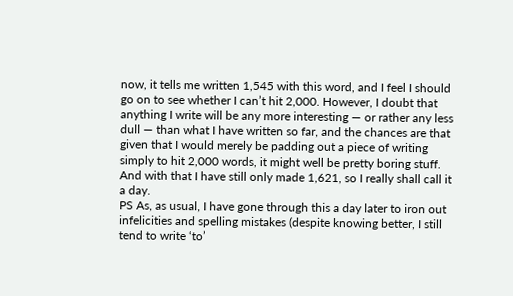now, it tells me written 1,545 with this word, and I feel I should go on to see whether I can’t hit 2,000. However, I doubt that anything I write will be any more interesting — or rather any less dull — than what I have written so far, and the chances are that given that I would merely be padding out a piece of writing simply to hit 2,000 words, it might well be pretty boring stuff. And with that I have still only made 1,621, so I really shall call it a day.
PS As, as usual, I have gone through this a day later to iron out infelicities and spelling mistakes (despite knowing better, I still tend to write ‘to’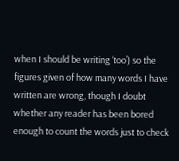when I should be writing ‘too’) so the figures given of how many words I have written are wrong, though I doubt whether any reader has been bored enough to count the words just to check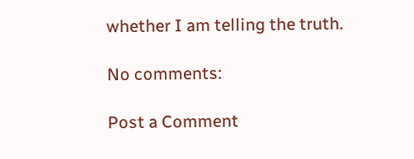whether I am telling the truth.

No comments:

Post a Comment